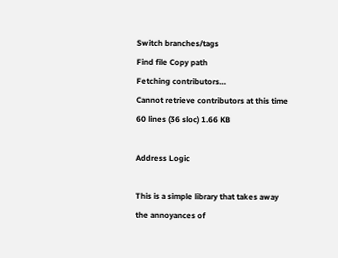Switch branches/tags
Find file Copy path
Fetching contributors…
Cannot retrieve contributors at this time
60 lines (36 sloc) 1.66 KB

Address Logic

This is a simple library that takes away the annoyances of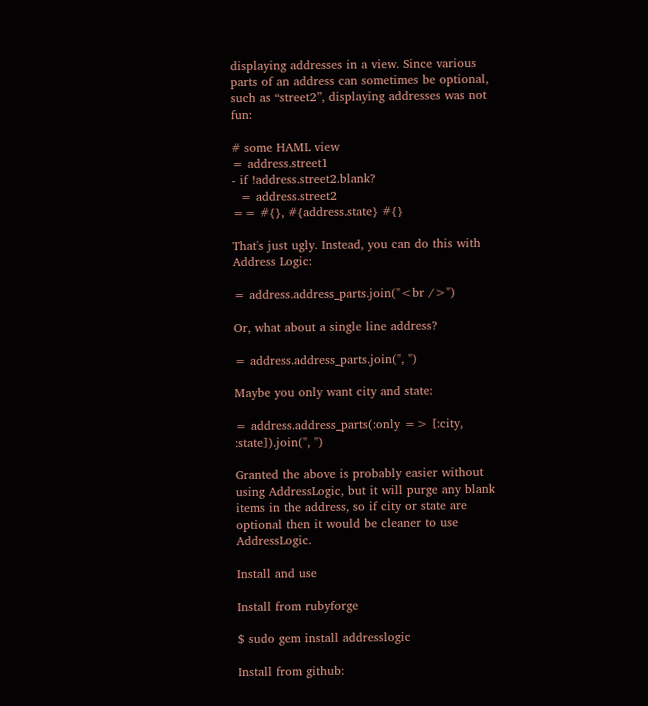displaying addresses in a view. Since various parts of an address can sometimes be optional, such as “street2”, displaying addresses was not fun:

# some HAML view
= address.street1
- if !address.street2.blank?
  = address.street2
== #{}, #{address.state} #{}

That's just ugly. Instead, you can do this with Address Logic:

= address.address_parts.join("<br />")

Or, what about a single line address?

= address.address_parts.join(", ")

Maybe you only want city and state:

= address.address_parts(:only => [:city, :state]).join(", ")

Granted the above is probably easier without using AddressLogic, but it will purge any blank items in the address, so if city or state are optional then it would be cleaner to use AddressLogic.

Install and use

Install from rubyforge

$ sudo gem install addresslogic

Install from github: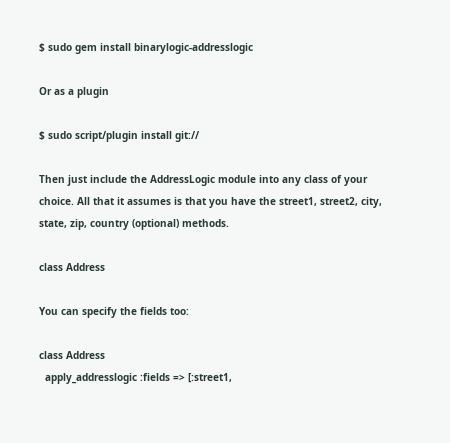$ sudo gem install binarylogic-addresslogic

Or as a plugin

$ sudo script/plugin install git://

Then just include the AddressLogic module into any class of your choice. All that it assumes is that you have the street1, street2, city, state, zip, country (optional) methods.

class Address

You can specify the fields too:

class Address
  apply_addresslogic :fields => [:street1,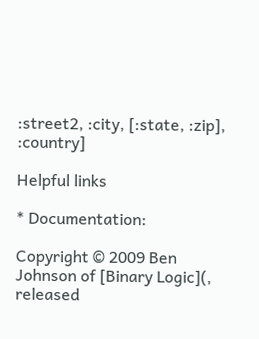:street2, :city, [:state, :zip], :country]

Helpful links

* Documentation:

Copyright © 2009 Ben Johnson of [Binary Logic](, released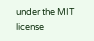under the MIT license